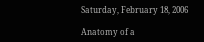Saturday, February 18, 2006

Anatomy of a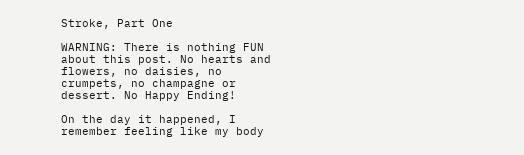Stroke, Part One

WARNING: There is nothing FUN about this post. No hearts and flowers, no daisies, no crumpets, no champagne or dessert. No Happy Ending!

On the day it happened, I remember feeling like my body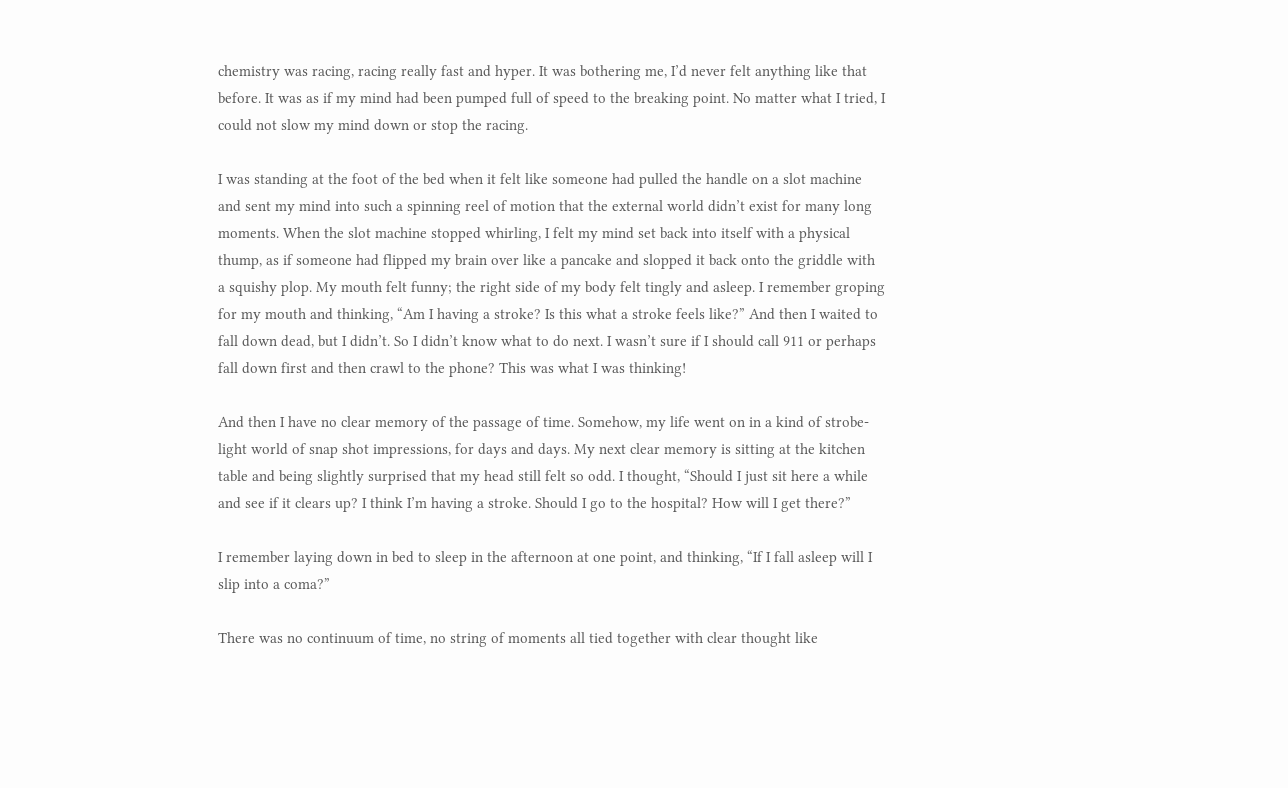chemistry was racing, racing really fast and hyper. It was bothering me, I’d never felt anything like that before. It was as if my mind had been pumped full of speed to the breaking point. No matter what I tried, I could not slow my mind down or stop the racing.

I was standing at the foot of the bed when it felt like someone had pulled the handle on a slot machine and sent my mind into such a spinning reel of motion that the external world didn’t exist for many long moments. When the slot machine stopped whirling, I felt my mind set back into itself with a physical thump, as if someone had flipped my brain over like a pancake and slopped it back onto the griddle with a squishy plop. My mouth felt funny; the right side of my body felt tingly and asleep. I remember groping for my mouth and thinking, “Am I having a stroke? Is this what a stroke feels like?” And then I waited to fall down dead, but I didn’t. So I didn’t know what to do next. I wasn’t sure if I should call 911 or perhaps fall down first and then crawl to the phone? This was what I was thinking!

And then I have no clear memory of the passage of time. Somehow, my life went on in a kind of strobe-light world of snap shot impressions, for days and days. My next clear memory is sitting at the kitchen table and being slightly surprised that my head still felt so odd. I thought, “Should I just sit here a while and see if it clears up? I think I’m having a stroke. Should I go to the hospital? How will I get there?”

I remember laying down in bed to sleep in the afternoon at one point, and thinking, “If I fall asleep will I slip into a coma?”

There was no continuum of time, no string of moments all tied together with clear thought like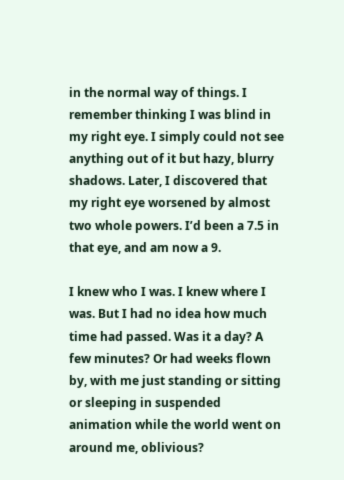in the normal way of things. I remember thinking I was blind in my right eye. I simply could not see anything out of it but hazy, blurry shadows. Later, I discovered that my right eye worsened by almost two whole powers. I’d been a 7.5 in that eye, and am now a 9.

I knew who I was. I knew where I was. But I had no idea how much time had passed. Was it a day? A few minutes? Or had weeks flown by, with me just standing or sitting or sleeping in suspended animation while the world went on around me, oblivious?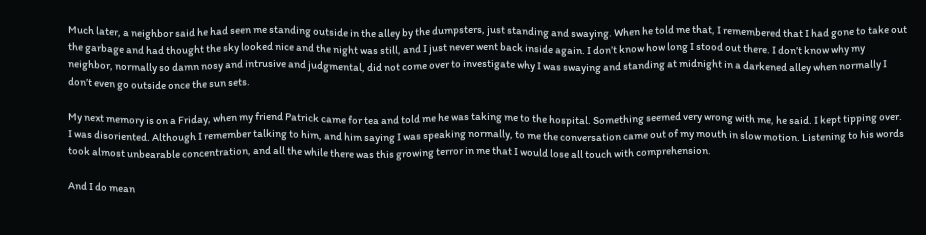Much later, a neighbor said he had seen me standing outside in the alley by the dumpsters, just standing and swaying. When he told me that, I remembered that I had gone to take out the garbage and had thought the sky looked nice and the night was still, and I just never went back inside again. I don’t know how long I stood out there. I don’t know why my neighbor, normally so damn nosy and intrusive and judgmental, did not come over to investigate why I was swaying and standing at midnight in a darkened alley when normally I don’t even go outside once the sun sets.

My next memory is on a Friday, when my friend Patrick came for tea and told me he was taking me to the hospital. Something seemed very wrong with me, he said. I kept tipping over. I was disoriented. Although I remember talking to him, and him saying I was speaking normally, to me the conversation came out of my mouth in slow motion. Listening to his words took almost unbearable concentration, and all the while there was this growing terror in me that I would lose all touch with comprehension.

And I do mean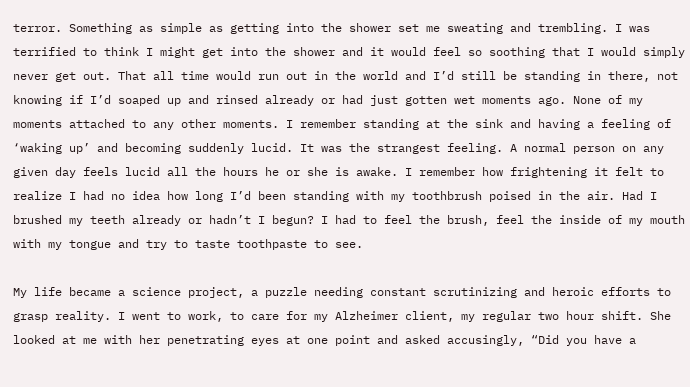terror. Something as simple as getting into the shower set me sweating and trembling. I was terrified to think I might get into the shower and it would feel so soothing that I would simply never get out. That all time would run out in the world and I’d still be standing in there, not knowing if I’d soaped up and rinsed already or had just gotten wet moments ago. None of my moments attached to any other moments. I remember standing at the sink and having a feeling of ‘waking up’ and becoming suddenly lucid. It was the strangest feeling. A normal person on any given day feels lucid all the hours he or she is awake. I remember how frightening it felt to realize I had no idea how long I’d been standing with my toothbrush poised in the air. Had I brushed my teeth already or hadn’t I begun? I had to feel the brush, feel the inside of my mouth with my tongue and try to taste toothpaste to see.

My life became a science project, a puzzle needing constant scrutinizing and heroic efforts to grasp reality. I went to work, to care for my Alzheimer client, my regular two hour shift. She looked at me with her penetrating eyes at one point and asked accusingly, “Did you have a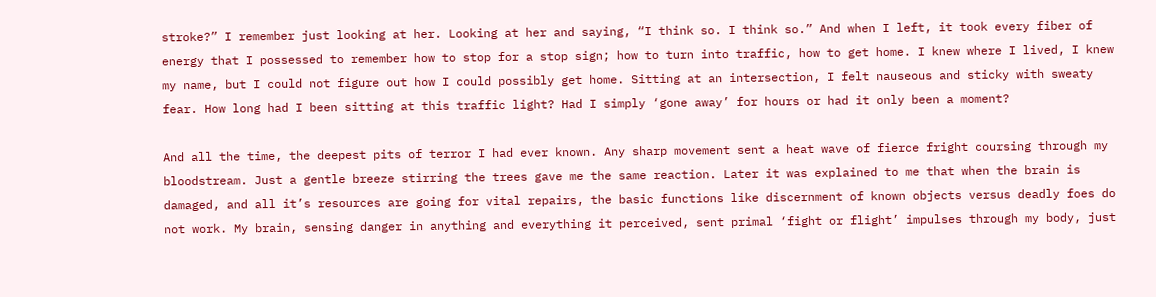stroke?” I remember just looking at her. Looking at her and saying, “I think so. I think so.” And when I left, it took every fiber of energy that I possessed to remember how to stop for a stop sign; how to turn into traffic, how to get home. I knew where I lived, I knew my name, but I could not figure out how I could possibly get home. Sitting at an intersection, I felt nauseous and sticky with sweaty fear. How long had I been sitting at this traffic light? Had I simply ‘gone away’ for hours or had it only been a moment?

And all the time, the deepest pits of terror I had ever known. Any sharp movement sent a heat wave of fierce fright coursing through my bloodstream. Just a gentle breeze stirring the trees gave me the same reaction. Later it was explained to me that when the brain is damaged, and all it’s resources are going for vital repairs, the basic functions like discernment of known objects versus deadly foes do not work. My brain, sensing danger in anything and everything it perceived, sent primal ‘fight or flight’ impulses through my body, just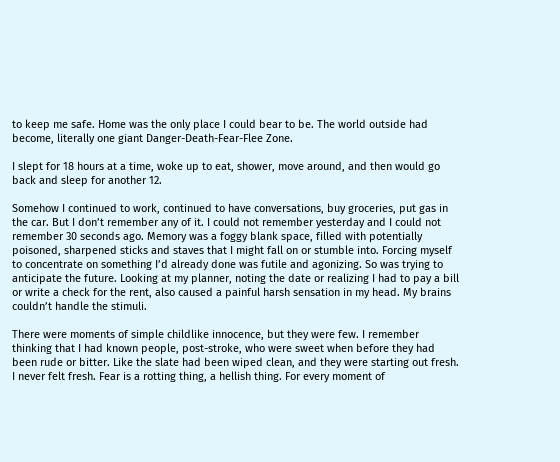to keep me safe. Home was the only place I could bear to be. The world outside had become, literally one giant Danger-Death-Fear-Flee Zone.

I slept for 18 hours at a time, woke up to eat, shower, move around, and then would go back and sleep for another 12.

Somehow I continued to work, continued to have conversations, buy groceries, put gas in the car. But I don’t remember any of it. I could not remember yesterday and I could not remember 30 seconds ago. Memory was a foggy blank space, filled with potentially poisoned, sharpened sticks and staves that I might fall on or stumble into. Forcing myself to concentrate on something I’d already done was futile and agonizing. So was trying to anticipate the future. Looking at my planner, noting the date or realizing I had to pay a bill or write a check for the rent, also caused a painful harsh sensation in my head. My brains couldn’t handle the stimuli.

There were moments of simple childlike innocence, but they were few. I remember thinking that I had known people, post-stroke, who were sweet when before they had been rude or bitter. Like the slate had been wiped clean, and they were starting out fresh. I never felt fresh. Fear is a rotting thing, a hellish thing. For every moment of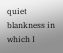quiet blankness in which I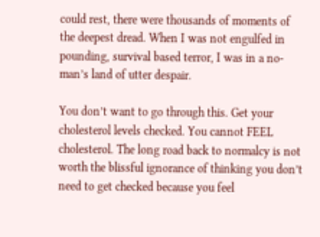could rest, there were thousands of moments of the deepest dread. When I was not engulfed in pounding, survival based terror, I was in a no-man’s land of utter despair.

You don’t want to go through this. Get your cholesterol levels checked. You cannot FEEL cholesterol. The long road back to normalcy is not worth the blissful ignorance of thinking you don’t need to get checked because you feel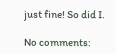just fine! So did I.

No comments: